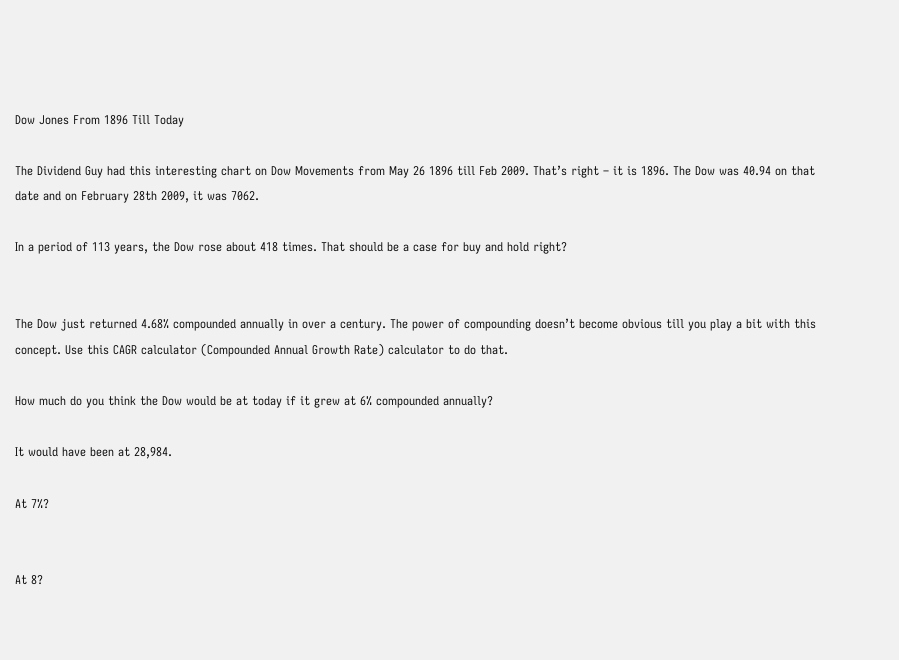Dow Jones From 1896 Till Today

The Dividend Guy had this interesting chart on Dow Movements from May 26 1896 till Feb 2009. That’s right – it is 1896. The Dow was 40.94 on that date and on February 28th 2009, it was 7062.

In a period of 113 years, the Dow rose about 418 times. That should be a case for buy and hold right?


The Dow just returned 4.68% compounded annually in over a century. The power of compounding doesn’t become obvious till you play a bit with this concept. Use this CAGR calculator (Compounded Annual Growth Rate) calculator to do that.

How much do you think the Dow would be at today if it grew at 6% compounded annually?

It would have been at 28,984.

At 7%?


At 8?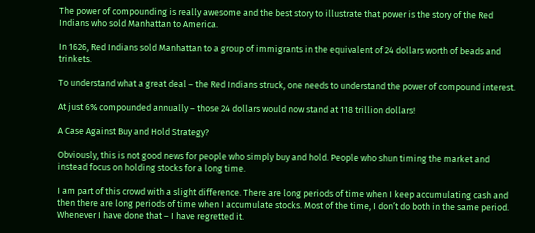The power of compounding is really awesome and the best story to illustrate that power is the story of the Red Indians who sold Manhattan to America.

In 1626, Red Indians sold Manhattan to a group of immigrants in the equivalent of 24 dollars worth of beads and trinkets.

To understand what a great deal – the Red Indians struck, one needs to understand the power of compound interest.

At just 6% compounded annually – those 24 dollars would now stand at 118 trillion dollars!

A Case Against Buy and Hold Strategy?

Obviously, this is not good news for people who simply buy and hold. People who shun timing the market and instead focus on holding stocks for a long time.

I am part of this crowd with a slight difference. There are long periods of time when I keep accumulating cash and then there are long periods of time when I accumulate stocks. Most of the time, I don’t do both in the same period. Whenever I have done that – I have regretted it.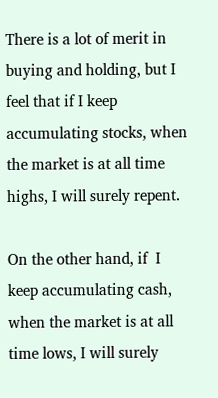There is a lot of merit in buying and holding, but I feel that if I keep accumulating stocks, when the market is at all time highs, I will surely repent.

On the other hand, if  I keep accumulating cash, when the market is at all time lows, I will surely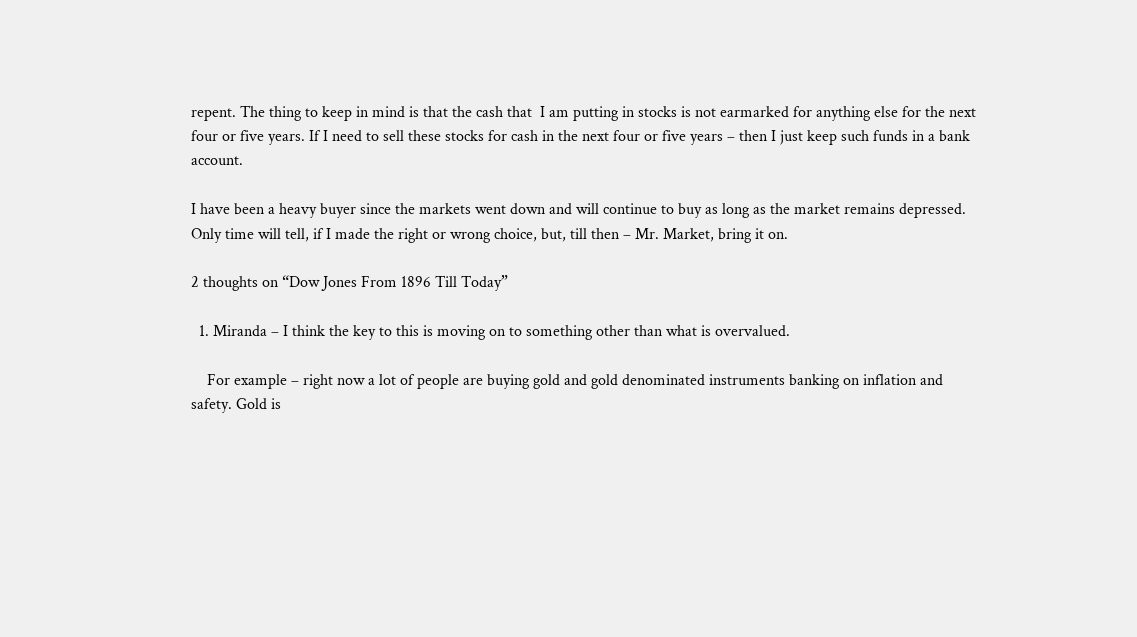repent. The thing to keep in mind is that the cash that  I am putting in stocks is not earmarked for anything else for the next four or five years. If I need to sell these stocks for cash in the next four or five years – then I just keep such funds in a bank account.

I have been a heavy buyer since the markets went down and will continue to buy as long as the market remains depressed. Only time will tell, if I made the right or wrong choice, but, till then – Mr. Market, bring it on.

2 thoughts on “Dow Jones From 1896 Till Today”

  1. Miranda – I think the key to this is moving on to something other than what is overvalued.

    For example – right now a lot of people are buying gold and gold denominated instruments banking on inflation and safety. Gold is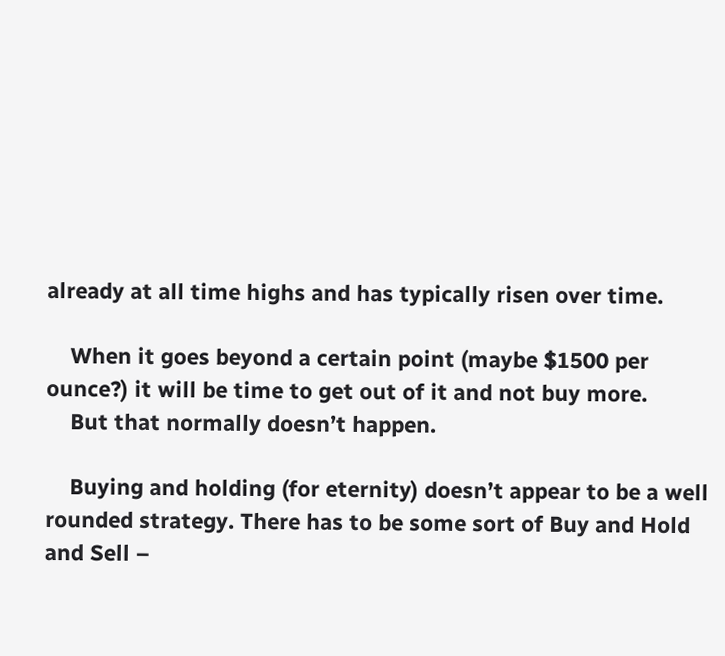already at all time highs and has typically risen over time.

    When it goes beyond a certain point (maybe $1500 per ounce?) it will be time to get out of it and not buy more.
    But that normally doesn’t happen.

    Buying and holding (for eternity) doesn’t appear to be a well rounded strategy. There has to be some sort of Buy and Hold and Sell –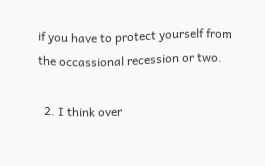if you have to protect yourself from the occassional recession or two.

  2. I think over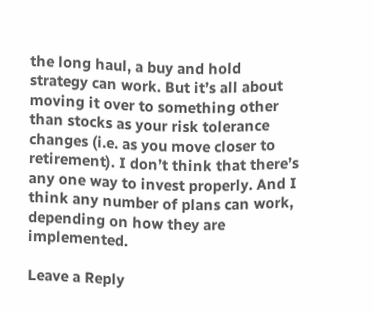the long haul, a buy and hold strategy can work. But it’s all about moving it over to something other than stocks as your risk tolerance changes (i.e. as you move closer to retirement). I don’t think that there’s any one way to invest properly. And I think any number of plans can work, depending on how they are implemented.

Leave a Reply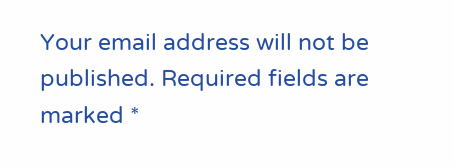Your email address will not be published. Required fields are marked *